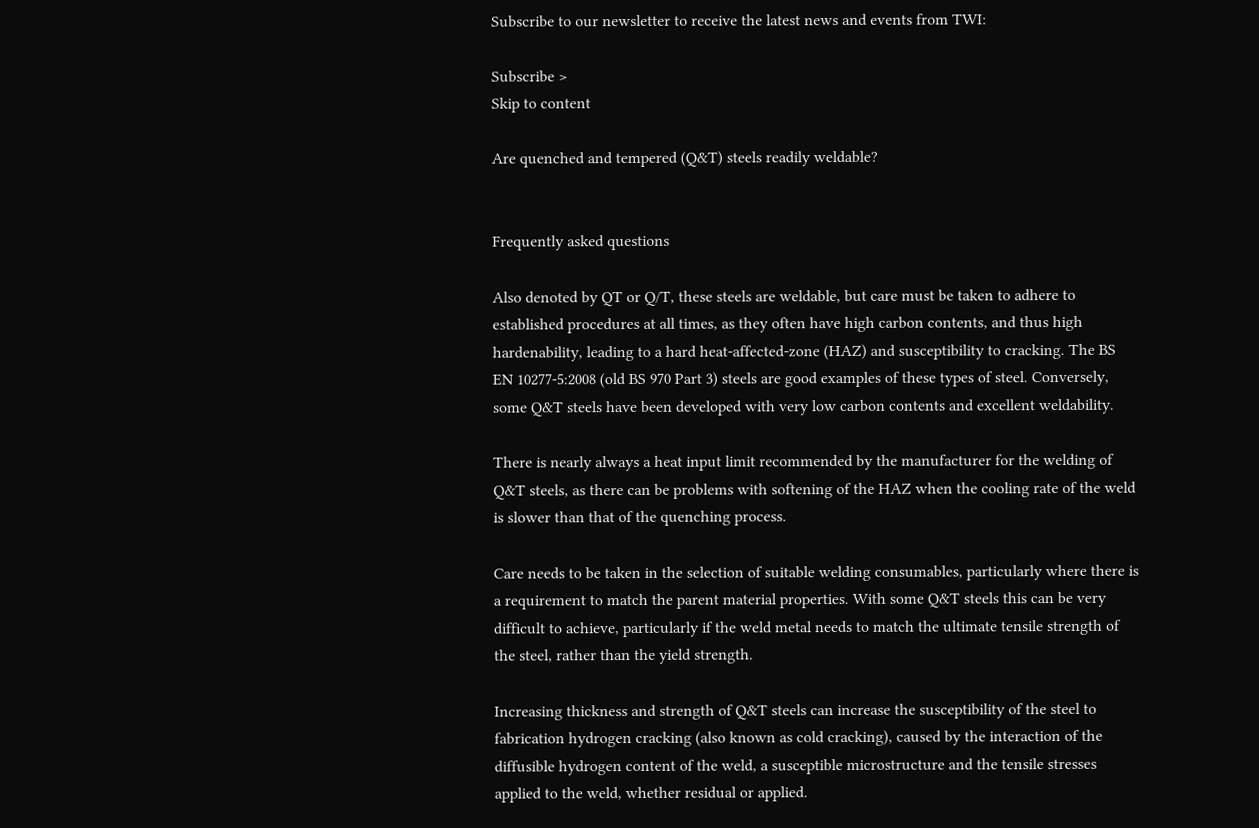Subscribe to our newsletter to receive the latest news and events from TWI:

Subscribe >
Skip to content

Are quenched and tempered (Q&T) steels readily weldable?


Frequently asked questions

Also denoted by QT or Q/T, these steels are weldable, but care must be taken to adhere to established procedures at all times, as they often have high carbon contents, and thus high hardenability, leading to a hard heat-affected-zone (HAZ) and susceptibility to cracking. The BS EN 10277-5:2008 (old BS 970 Part 3) steels are good examples of these types of steel. Conversely, some Q&T steels have been developed with very low carbon contents and excellent weldability.

There is nearly always a heat input limit recommended by the manufacturer for the welding of Q&T steels, as there can be problems with softening of the HAZ when the cooling rate of the weld is slower than that of the quenching process.

Care needs to be taken in the selection of suitable welding consumables, particularly where there is a requirement to match the parent material properties. With some Q&T steels this can be very difficult to achieve, particularly if the weld metal needs to match the ultimate tensile strength of the steel, rather than the yield strength.

Increasing thickness and strength of Q&T steels can increase the susceptibility of the steel to fabrication hydrogen cracking (also known as cold cracking), caused by the interaction of the diffusible hydrogen content of the weld, a susceptible microstructure and the tensile stresses applied to the weld, whether residual or applied.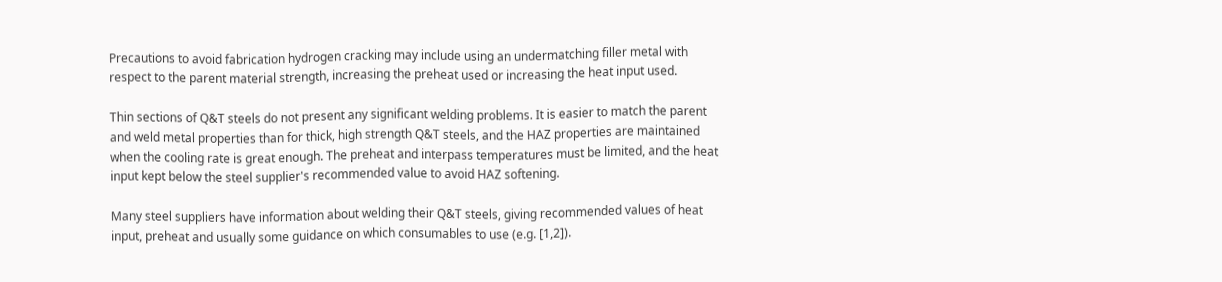Precautions to avoid fabrication hydrogen cracking may include using an undermatching filler metal with respect to the parent material strength, increasing the preheat used or increasing the heat input used.

Thin sections of Q&T steels do not present any significant welding problems. It is easier to match the parent and weld metal properties than for thick, high strength Q&T steels, and the HAZ properties are maintained when the cooling rate is great enough. The preheat and interpass temperatures must be limited, and the heat input kept below the steel supplier's recommended value to avoid HAZ softening.

Many steel suppliers have information about welding their Q&T steels, giving recommended values of heat input, preheat and usually some guidance on which consumables to use (e.g. [1,2]).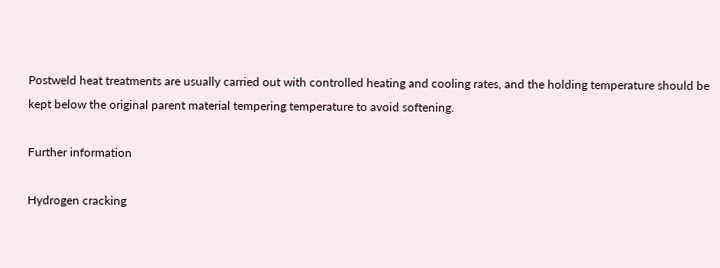Postweld heat treatments are usually carried out with controlled heating and cooling rates, and the holding temperature should be kept below the original parent material tempering temperature to avoid softening.

Further information

Hydrogen cracking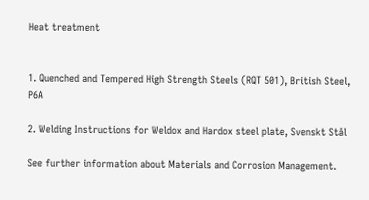Heat treatment


1. Quenched and Tempered High Strength Steels (RQT 501), British Steel, P6A

2. Welding Instructions for Weldox and Hardox steel plate, Svenskt Stål

See further information about Materials and Corrosion Management.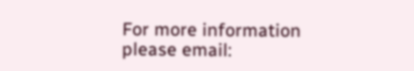For more information please email: